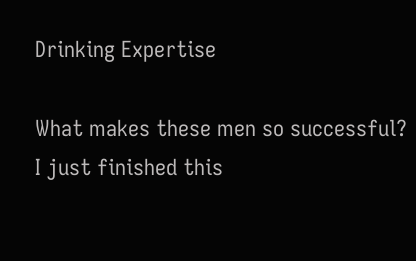Drinking Expertise

What makes these men so successful?
I just finished this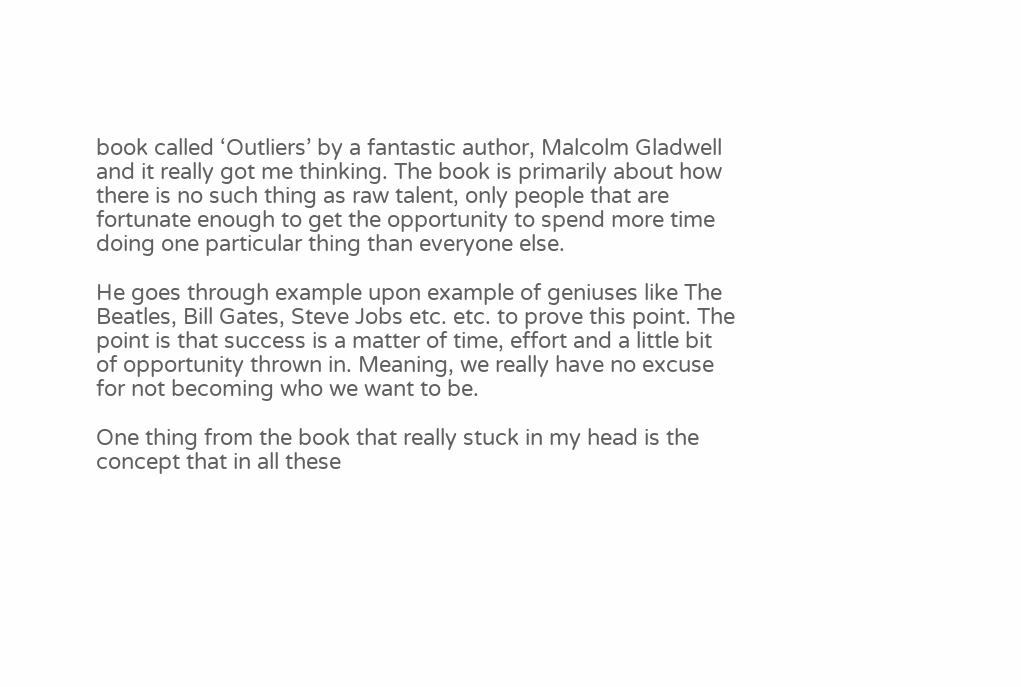book called ‘Outliers’ by a fantastic author, Malcolm Gladwell and it really got me thinking. The book is primarily about how there is no such thing as raw talent, only people that are fortunate enough to get the opportunity to spend more time doing one particular thing than everyone else.

He goes through example upon example of geniuses like The Beatles, Bill Gates, Steve Jobs etc. etc. to prove this point. The point is that success is a matter of time, effort and a little bit of opportunity thrown in. Meaning, we really have no excuse for not becoming who we want to be.

One thing from the book that really stuck in my head is the concept that in all these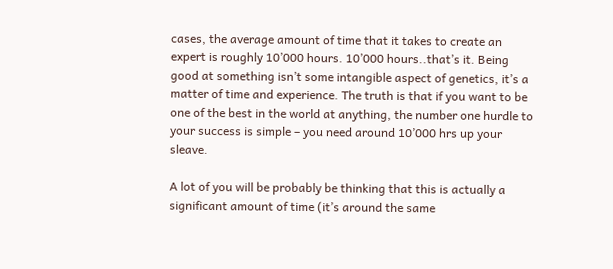cases, the average amount of time that it takes to create an expert is roughly 10’000 hours. 10’000 hours..that’s it. Being good at something isn’t some intangible aspect of genetics, it’s a matter of time and experience. The truth is that if you want to be one of the best in the world at anything, the number one hurdle to your success is simple – you need around 10’000 hrs up your sleave.

A lot of you will be probably be thinking that this is actually a significant amount of time (it’s around the same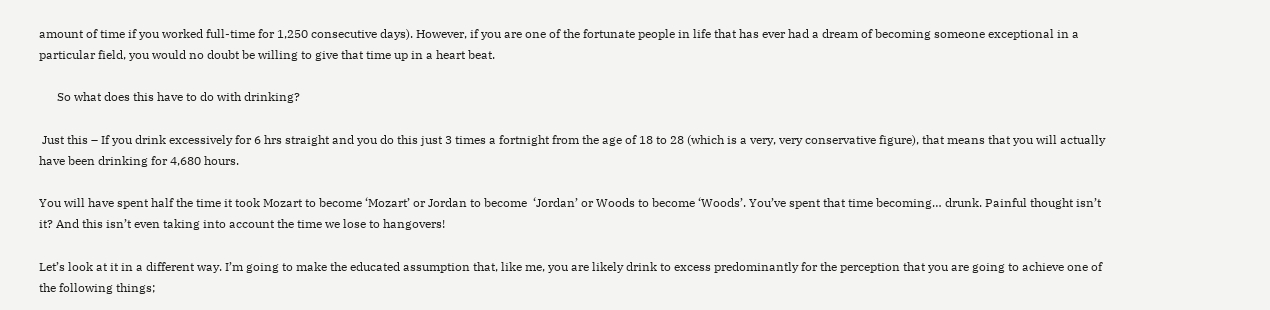amount of time if you worked full-time for 1,250 consecutive days). However, if you are one of the fortunate people in life that has ever had a dream of becoming someone exceptional in a particular field, you would no doubt be willing to give that time up in a heart beat.

      So what does this have to do with drinking?

 Just this – If you drink excessively for 6 hrs straight and you do this just 3 times a fortnight from the age of 18 to 28 (which is a very, very conservative figure), that means that you will actually have been drinking for 4,680 hours.

You will have spent half the time it took Mozart to become ‘Mozart’ or Jordan to become  ‘Jordan’ or Woods to become ‘Woods’. You’ve spent that time becoming… drunk. Painful thought isn’t it? And this isn’t even taking into account the time we lose to hangovers!

Let’s look at it in a different way. I’m going to make the educated assumption that, like me, you are likely drink to excess predominantly for the perception that you are going to achieve one of the following things;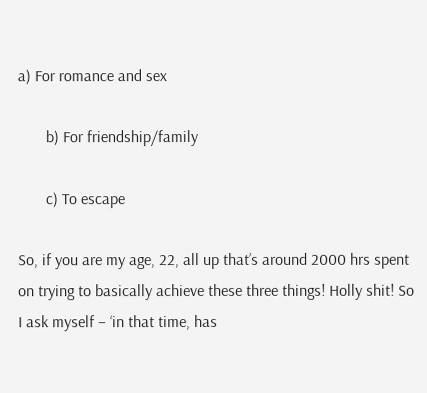a) For romance and sex

       b) For friendship/family

       c) To escape

So, if you are my age, 22, all up that’s around 2000 hrs spent on trying to basically achieve these three things! Holly shit! So I ask myself – ‘in that time, has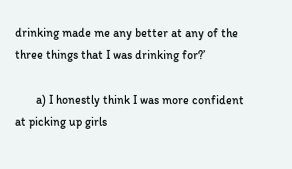drinking made me any better at any of the three things that I was drinking for?’

       a) I honestly think I was more confident at picking up girls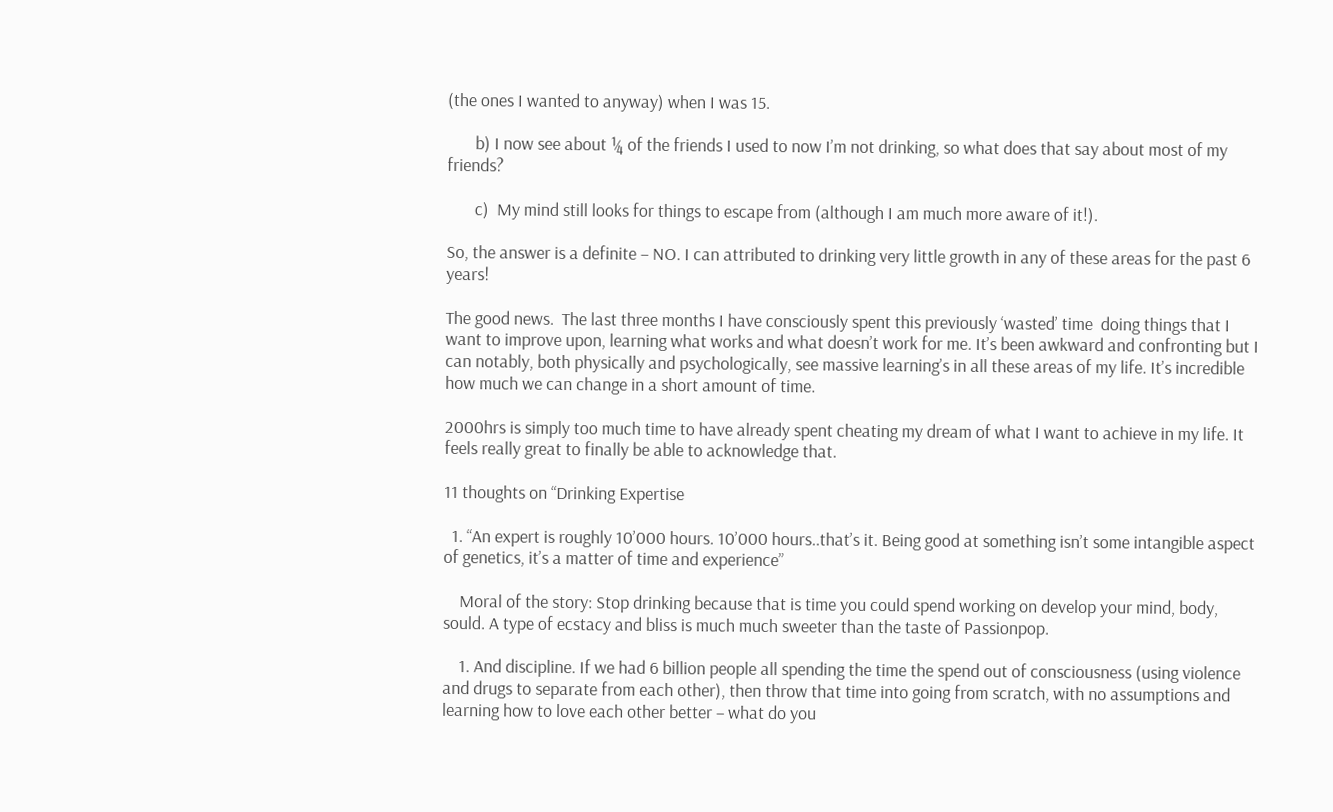(the ones I wanted to anyway) when I was 15.

       b) I now see about ¼ of the friends I used to now I’m not drinking, so what does that say about most of my friends?

       c)  My mind still looks for things to escape from (although I am much more aware of it!).

So, the answer is a definite – NO. I can attributed to drinking very little growth in any of these areas for the past 6 years!

The good news.  The last three months I have consciously spent this previously ‘wasted’ time  doing things that I want to improve upon, learning what works and what doesn’t work for me. It’s been awkward and confronting but I can notably, both physically and psychologically, see massive learning’s in all these areas of my life. It’s incredible how much we can change in a short amount of time.

2000hrs is simply too much time to have already spent cheating my dream of what I want to achieve in my life. It feels really great to finally be able to acknowledge that.

11 thoughts on “Drinking Expertise

  1. “An expert is roughly 10’000 hours. 10’000 hours..that’s it. Being good at something isn’t some intangible aspect of genetics, it’s a matter of time and experience”

    Moral of the story: Stop drinking because that is time you could spend working on develop your mind, body, sould. A type of ecstacy and bliss is much much sweeter than the taste of Passionpop.

    1. And discipline. If we had 6 billion people all spending the time the spend out of consciousness (using violence and drugs to separate from each other), then throw that time into going from scratch, with no assumptions and learning how to love each other better – what do you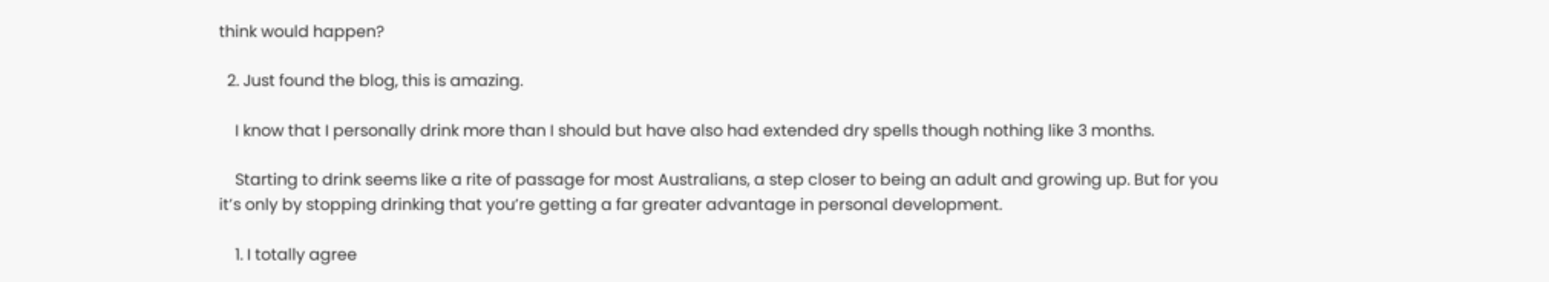think would happen?

  2. Just found the blog, this is amazing.

    I know that I personally drink more than I should but have also had extended dry spells though nothing like 3 months.

    Starting to drink seems like a rite of passage for most Australians, a step closer to being an adult and growing up. But for you it’s only by stopping drinking that you’re getting a far greater advantage in personal development.

    1. I totally agree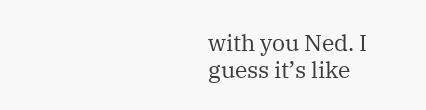with you Ned. I guess it’s like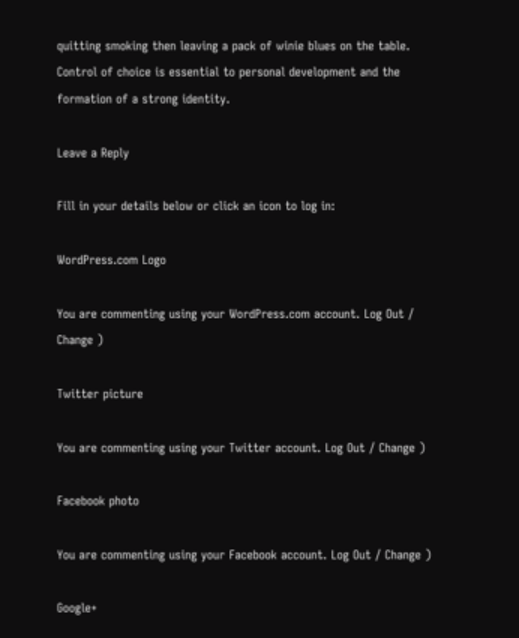quitting smoking then leaving a pack of winie blues on the table. Control of choice is essential to personal development and the formation of a strong identity.

Leave a Reply

Fill in your details below or click an icon to log in:

WordPress.com Logo

You are commenting using your WordPress.com account. Log Out / Change )

Twitter picture

You are commenting using your Twitter account. Log Out / Change )

Facebook photo

You are commenting using your Facebook account. Log Out / Change )

Google+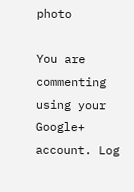photo

You are commenting using your Google+ account. Log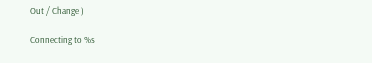Out / Change )

Connecting to %s